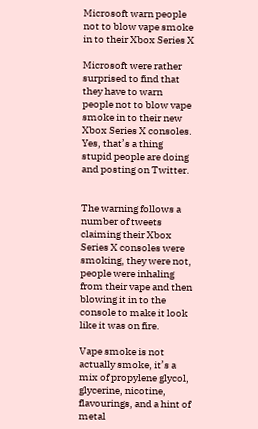Microsoft warn people not to blow vape smoke in to their Xbox Series X

Microsoft were rather surprised to find that they have to warn people not to blow vape smoke in to their new Xbox Series X consoles. Yes, that’s a thing stupid people are doing and posting on Twitter.


The warning follows a number of tweets claiming their Xbox Series X consoles were smoking, they were not, people were inhaling from their vape and then blowing it in to the console to make it look like it was on fire.

Vape smoke is not actually smoke, it’s a mix of propylene glycol, glycerine, nicotine, flavourings, and a hint of metal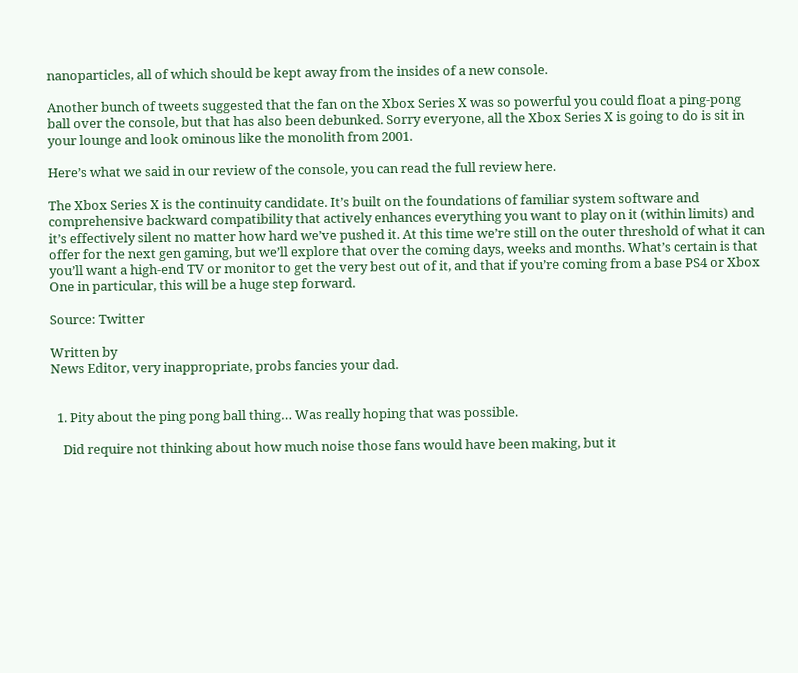nanoparticles, all of which should be kept away from the insides of a new console.

Another bunch of tweets suggested that the fan on the Xbox Series X was so powerful you could float a ping-pong ball over the console, but that has also been debunked. Sorry everyone, all the Xbox Series X is going to do is sit in your lounge and look ominous like the monolith from 2001.

Here’s what we said in our review of the console, you can read the full review here.

The Xbox Series X is the continuity candidate. It’s built on the foundations of familiar system software and comprehensive backward compatibility that actively enhances everything you want to play on it (within limits) and it’s effectively silent no matter how hard we’ve pushed it. At this time we’re still on the outer threshold of what it can offer for the next gen gaming, but we’ll explore that over the coming days, weeks and months. What’s certain is that you’ll want a high-end TV or monitor to get the very best out of it, and that if you’re coming from a base PS4 or Xbox One in particular, this will be a huge step forward.

Source: Twitter

Written by
News Editor, very inappropriate, probs fancies your dad.


  1. Pity about the ping pong ball thing… Was really hoping that was possible.

    Did require not thinking about how much noise those fans would have been making, but it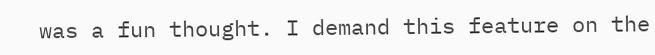was a fun thought. I demand this feature on the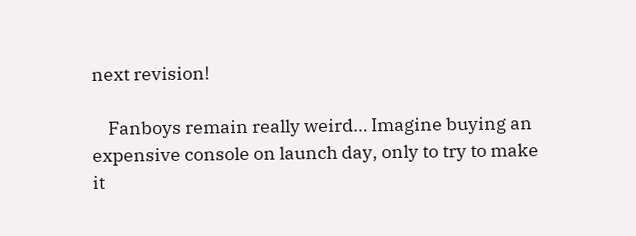next revision!

    Fanboys remain really weird… Imagine buying an expensive console on launch day, only to try to make it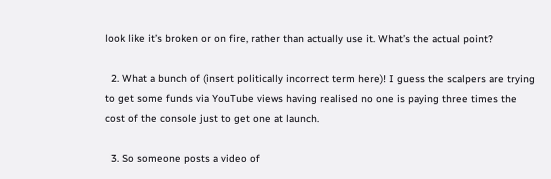look like it’s broken or on fire, rather than actually use it. What’s the actual point?

  2. What a bunch of (insert politically incorrect term here)! I guess the scalpers are trying to get some funds via YouTube views having realised no one is paying three times the cost of the console just to get one at launch.

  3. So someone posts a video of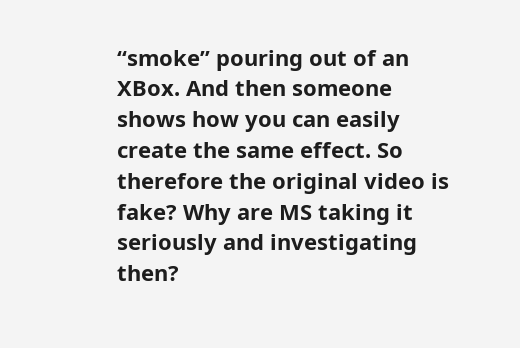“smoke” pouring out of an XBox. And then someone shows how you can easily create the same effect. So therefore the original video is fake? Why are MS taking it seriously and investigating then?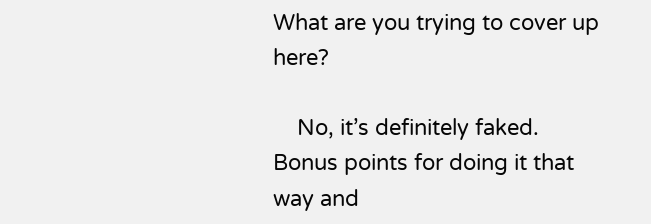What are you trying to cover up here?

    No, it’s definitely faked. Bonus points for doing it that way and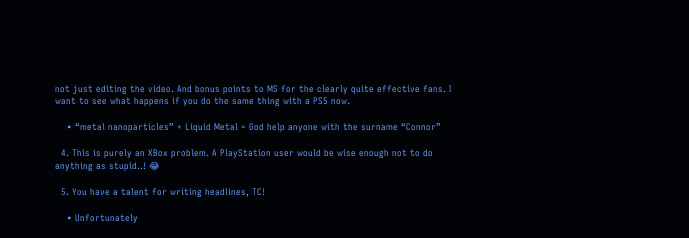not just editing the video. And bonus points to MS for the clearly quite effective fans. I want to see what happens if you do the same thing with a PS5 now.

    • “metal nanoparticles” + Liquid Metal = God help anyone with the surname “Connor”

  4. This is purely an XBox problem. A PlayStation user would be wise enough not to do anything as stupid..! 😂

  5. You have a talent for writing headlines, TC!

    • Unfortunately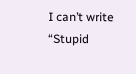I can’t write “Stupid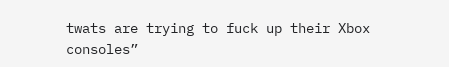twats are trying to fuck up their Xbox consoles”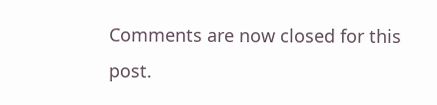Comments are now closed for this post.